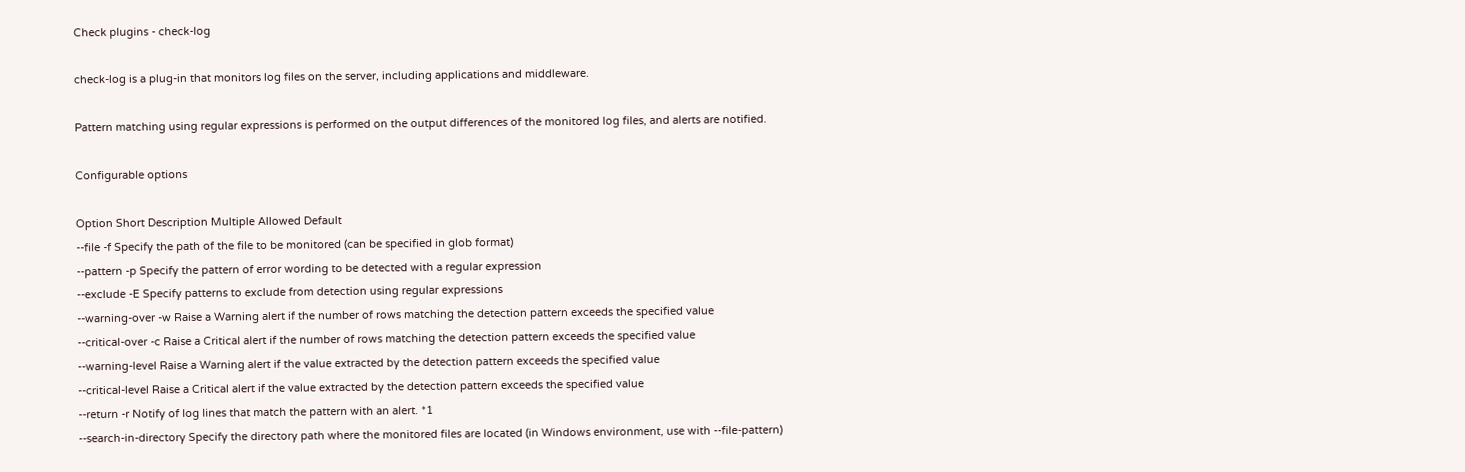Check plugins - check-log

check-log is a plug-in that monitors log files on the server, including applications and middleware.

Pattern matching using regular expressions is performed on the output differences of the monitored log files, and alerts are notified.

Configurable options

Option Short Description Multiple Allowed Default
--file -f Specify the path of the file to be monitored (can be specified in glob format)
--pattern -p Specify the pattern of error wording to be detected with a regular expression
--exclude -E Specify patterns to exclude from detection using regular expressions
--warning-over -w Raise a Warning alert if the number of rows matching the detection pattern exceeds the specified value
--critical-over -c Raise a Critical alert if the number of rows matching the detection pattern exceeds the specified value
--warning-level Raise a Warning alert if the value extracted by the detection pattern exceeds the specified value
--critical-level Raise a Critical alert if the value extracted by the detection pattern exceeds the specified value
--return -r Notify of log lines that match the pattern with an alert. *1
--search-in-directory Specify the directory path where the monitored files are located (in Windows environment, use with --file-pattern)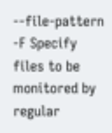--file-pattern -F Specify files to be monitored by regular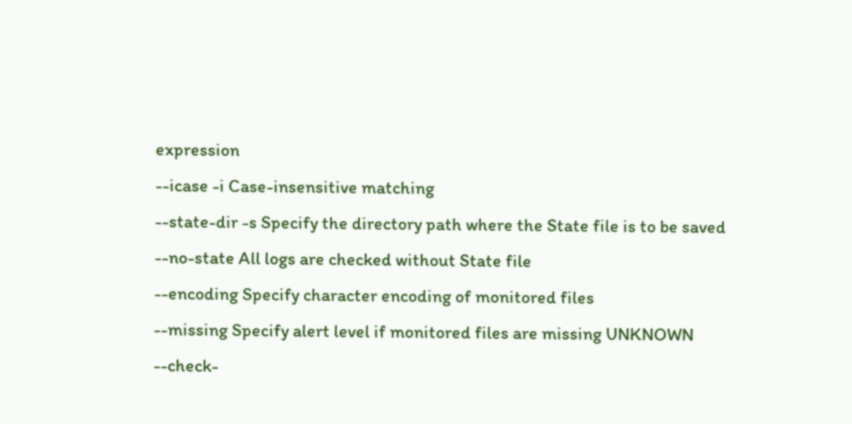expression
--icase -i Case-insensitive matching
--state-dir -s Specify the directory path where the State file is to be saved
--no-state All logs are checked without State file
--encoding Specify character encoding of monitored files
--missing Specify alert level if monitored files are missing UNKNOWN
--check-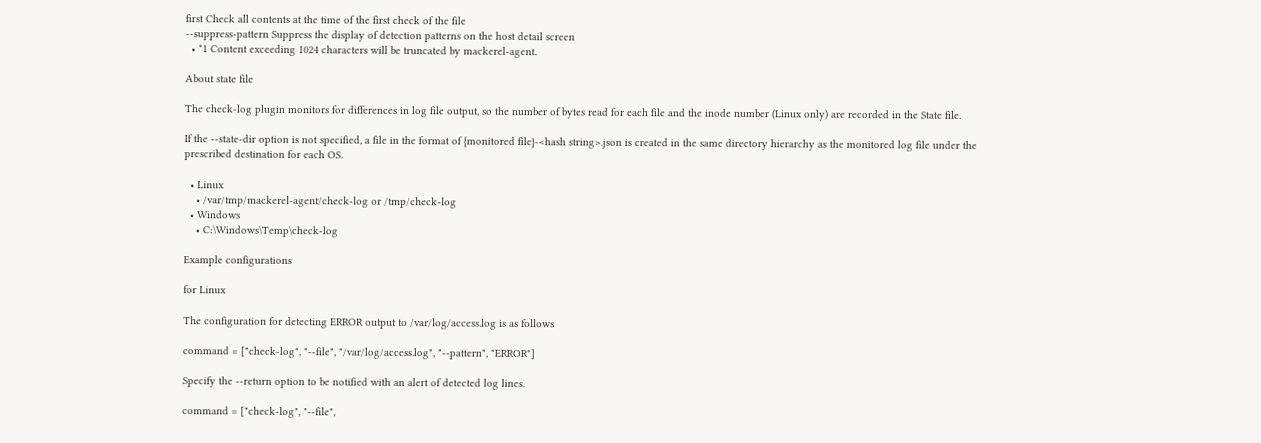first Check all contents at the time of the first check of the file
--suppress-pattern Suppress the display of detection patterns on the host detail screen
  • *1 Content exceeding 1024 characters will be truncated by mackerel-agent.

About state file

The check-log plugin monitors for differences in log file output, so the number of bytes read for each file and the inode number (Linux only) are recorded in the State file.

If the --state-dir option is not specified, a file in the format of {monitored file}-<hash string>.json is created in the same directory hierarchy as the monitored log file under the prescribed destination for each OS.

  • Linux
    • /var/tmp/mackerel-agent/check-log or /tmp/check-log
  • Windows
    • C:\Windows\Temp\check-log

Example configurations

for Linux

The configuration for detecting ERROR output to /var/log/access.log is as follows

command = ["check-log", "--file", "/var/log/access.log", "--pattern", "ERROR"]

Specify the --return option to be notified with an alert of detected log lines.

command = ["check-log", "--file",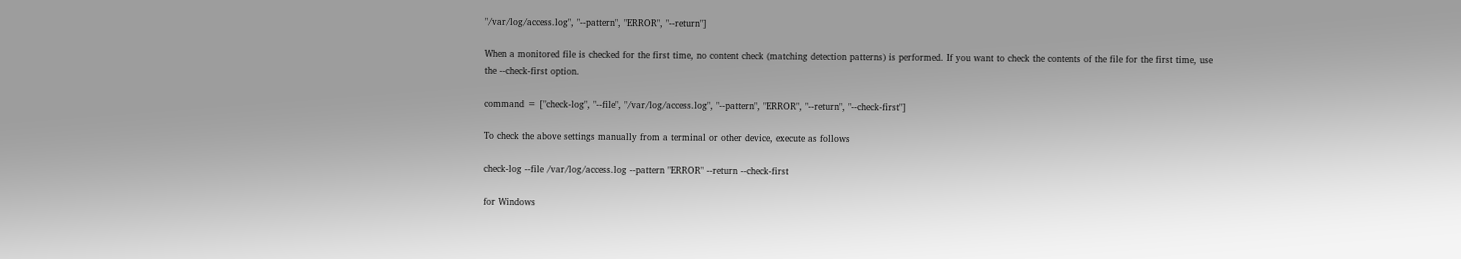"/var/log/access.log", "--pattern", "ERROR", "--return"]

When a monitored file is checked for the first time, no content check (matching detection patterns) is performed. If you want to check the contents of the file for the first time, use the --check-first option.

command = ["check-log", "--file", "/var/log/access.log", "--pattern", "ERROR", "--return", "--check-first"]

To check the above settings manually from a terminal or other device, execute as follows

check-log --file /var/log/access.log --pattern "ERROR" --return --check-first

for Windows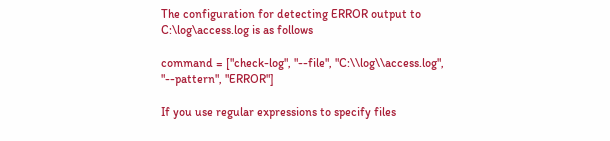The configuration for detecting ERROR output to C:\log\access.log is as follows

command = ["check-log", "--file", "C:\\log\\access.log", "--pattern", "ERROR"]

If you use regular expressions to specify files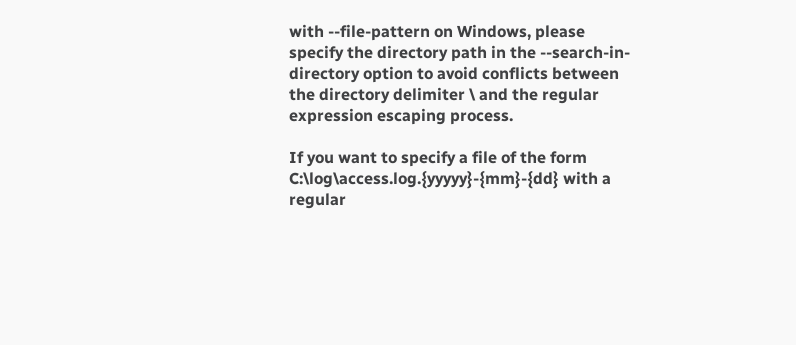with --file-pattern on Windows, please specify the directory path in the --search-in-directory option to avoid conflicts between the directory delimiter \ and the regular expression escaping process.

If you want to specify a file of the form C:\log\access.log.{yyyyy}-{mm}-{dd} with a regular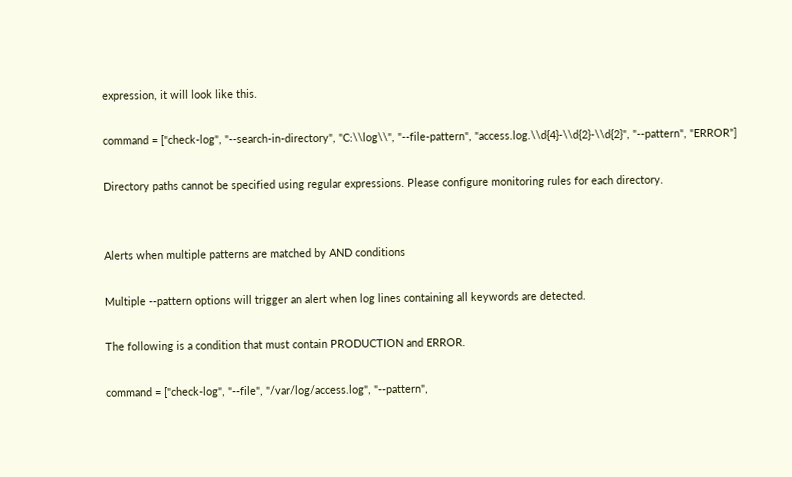expression, it will look like this.

command = ["check-log", "--search-in-directory", "C:\\log\\", "--file-pattern", "access.log.\\d{4}-\\d{2}-\\d{2}", "--pattern", "ERROR"]

Directory paths cannot be specified using regular expressions. Please configure monitoring rules for each directory.


Alerts when multiple patterns are matched by AND conditions

Multiple --pattern options will trigger an alert when log lines containing all keywords are detected.

The following is a condition that must contain PRODUCTION and ERROR.

command = ["check-log", "--file", "/var/log/access.log", "--pattern",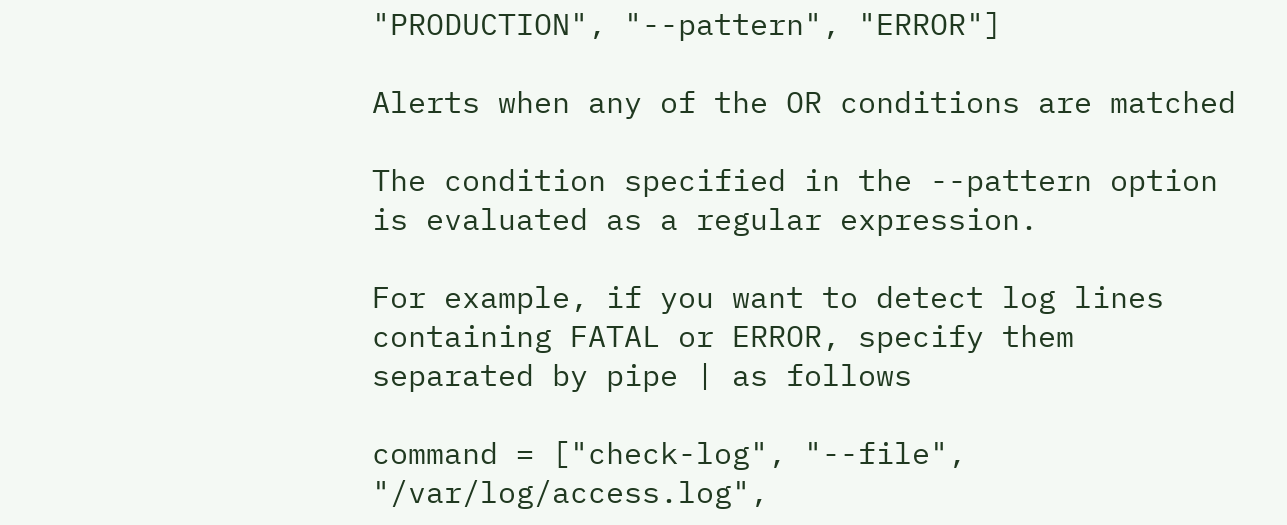"PRODUCTION", "--pattern", "ERROR"]

Alerts when any of the OR conditions are matched

The condition specified in the --pattern option is evaluated as a regular expression.

For example, if you want to detect log lines containing FATAL or ERROR, specify them separated by pipe | as follows

command = ["check-log", "--file", "/var/log/access.log",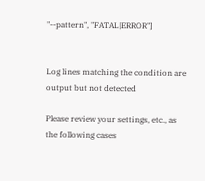"--pattern", "FATAL|ERROR"]


Log lines matching the condition are output but not detected

Please review your settings, etc., as the following cases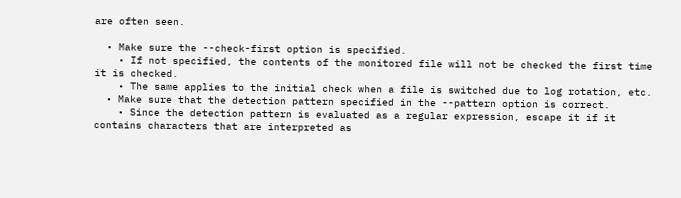are often seen.

  • Make sure the --check-first option is specified.
    • If not specified, the contents of the monitored file will not be checked the first time it is checked.
    • The same applies to the initial check when a file is switched due to log rotation, etc.
  • Make sure that the detection pattern specified in the --pattern option is correct.
    • Since the detection pattern is evaluated as a regular expression, escape it if it contains characters that are interpreted as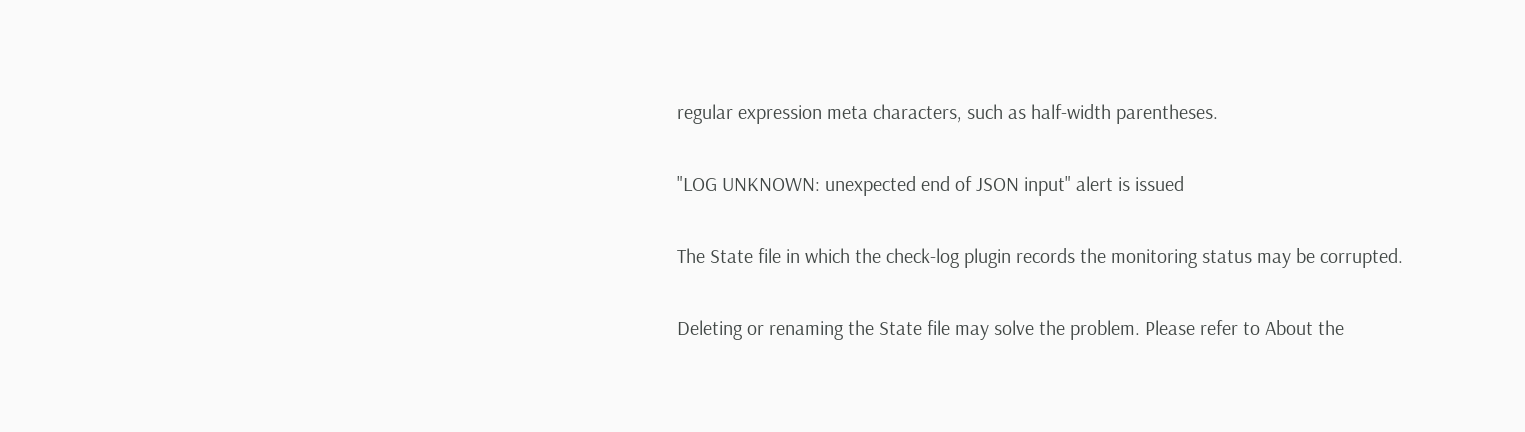regular expression meta characters, such as half-width parentheses.

"LOG UNKNOWN: unexpected end of JSON input" alert is issued

The State file in which the check-log plugin records the monitoring status may be corrupted.

Deleting or renaming the State file may solve the problem. Please refer to About the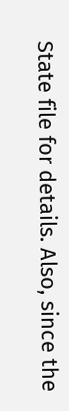State file for details. Also, since the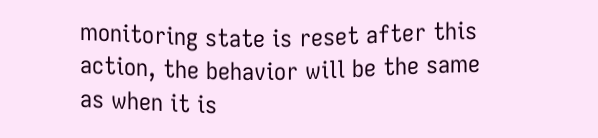monitoring state is reset after this action, the behavior will be the same as when it is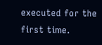executed for the first time.